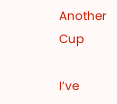Another Cup

I’ve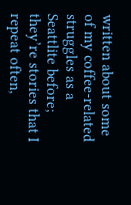written about some of my coffee-related struggles as a Seattlite before; they’re stories that I repeat often,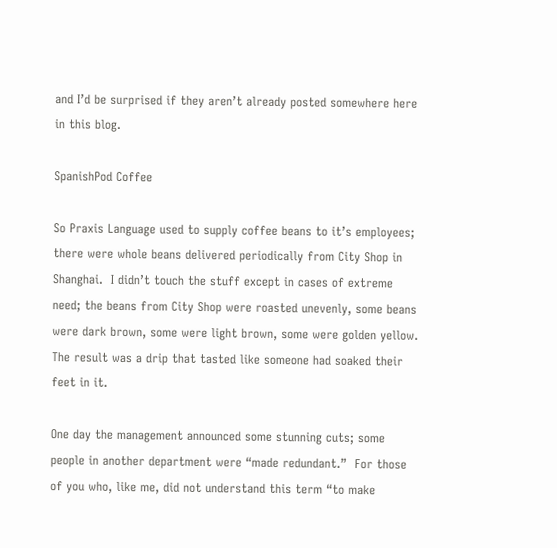and I’d be surprised if they aren’t already posted somewhere here in this blog.

SpanishPod Coffee

So Praxis Language used to supply coffee beans to it’s employees; there were whole beans delivered periodically from City Shop in Shanghai.  I didn’t touch the stuff except in cases of extreme need; the beans from City Shop were roasted unevenly, some beans were dark brown, some were light brown, some were golden yellow.  The result was a drip that tasted like someone had soaked their feet in it.

One day the management announced some stunning cuts; some people in another department were “made redundant.”  For those of you who, like me, did not understand this term “to make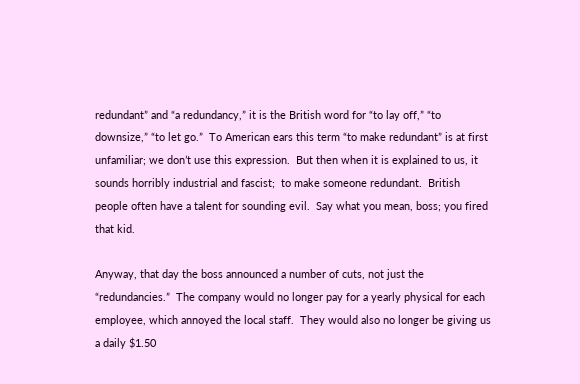redundant” and “a redundancy,” it is the British word for “to lay off,” “to downsize,” “to let go.”  To American ears this term “to make redundant” is at first unfamiliar; we don’t use this expression.  But then when it is explained to us, it sounds horribly industrial and fascist;  to make someone redundant.  British people often have a talent for sounding evil.  Say what you mean, boss; you fired that kid.

Anyway, that day the boss announced a number of cuts, not just the “redundancies.”  The company would no longer pay for a yearly physical for each employee, which annoyed the local staff.  They would also no longer be giving us a daily $1.50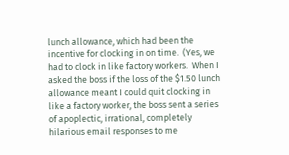lunch allowance, which had been the incentive for clocking in on time.  (Yes, we had to clock in like factory workers.  When I asked the boss if the loss of the $1.50 lunch allowance meant I could quit clocking in like a factory worker, the boss sent a series of apoplectic, irrational, completely hilarious email responses to me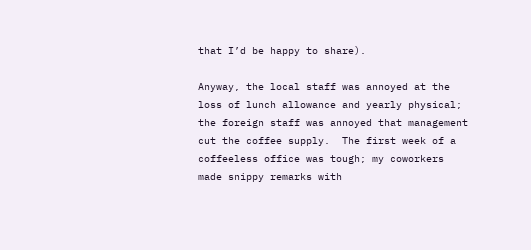that I’d be happy to share).

Anyway, the local staff was annoyed at the loss of lunch allowance and yearly physical; the foreign staff was annoyed that management cut the coffee supply.  The first week of a coffeeless office was tough; my coworkers made snippy remarks with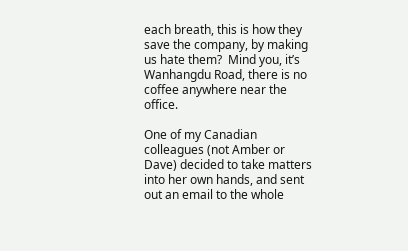each breath, this is how they save the company, by making us hate them?  Mind you, it’s Wanhangdu Road, there is no coffee anywhere near the office.

One of my Canadian colleagues (not Amber or Dave) decided to take matters into her own hands, and sent out an email to the whole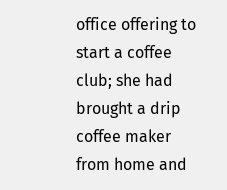office offering to start a coffee club; she had brought a drip coffee maker from home and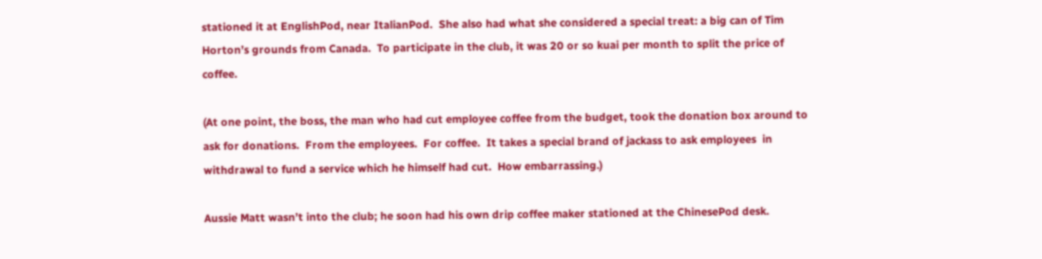stationed it at EnglishPod, near ItalianPod.  She also had what she considered a special treat: a big can of Tim Horton’s grounds from Canada.  To participate in the club, it was 20 or so kuai per month to split the price of coffee.

(At one point, the boss, the man who had cut employee coffee from the budget, took the donation box around to ask for donations.  From the employees.  For coffee.  It takes a special brand of jackass to ask employees  in withdrawal to fund a service which he himself had cut.  How embarrassing.)

Aussie Matt wasn’t into the club; he soon had his own drip coffee maker stationed at the ChinesePod desk.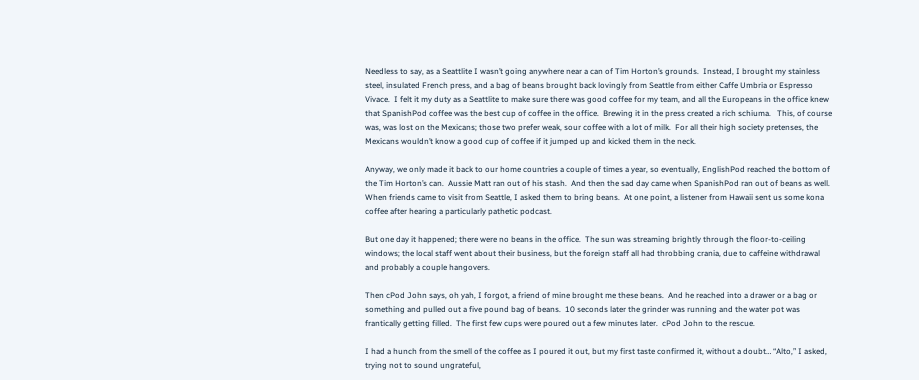Needless to say, as a Seattlite I wasn’t going anywhere near a can of Tim Horton’s grounds.  Instead, I brought my stainless steel, insulated French press, and a bag of beans brought back lovingly from Seattle from either Caffe Umbria or Espresso Vivace.  I felt it my duty as a Seattlite to make sure there was good coffee for my team, and all the Europeans in the office knew that SpanishPod coffee was the best cup of coffee in the office.  Brewing it in the press created a rich schiuma.   This, of course was, was lost on the Mexicans; those two prefer weak, sour coffee with a lot of milk.  For all their high society pretenses, the Mexicans wouldn’t know a good cup of coffee if it jumped up and kicked them in the neck.

Anyway, we only made it back to our home countries a couple of times a year, so eventually, EnglishPod reached the bottom of the Tim Horton’s can.  Aussie Matt ran out of his stash.  And then the sad day came when SpanishPod ran out of beans as well.  When friends came to visit from Seattle, I asked them to bring beans.  At one point, a listener from Hawaii sent us some kona coffee after hearing a particularly pathetic podcast.

But one day it happened; there were no beans in the office.  The sun was streaming brightly through the floor-to-ceiling windows; the local staff went about their business, but the foreign staff all had throbbing crania, due to caffeine withdrawal and probably a couple hangovers.

Then cPod John says, oh yah, I forgot, a friend of mine brought me these beans.  And he reached into a drawer or a bag or something and pulled out a five pound bag of beans.  10 seconds later the grinder was running and the water pot was frantically getting filled.  The first few cups were poured out a few minutes later.  cPod John to the rescue.

I had a hunch from the smell of the coffee as I poured it out, but my first taste confirmed it, without a doubt… “Alto,” I asked, trying not to sound ungrateful,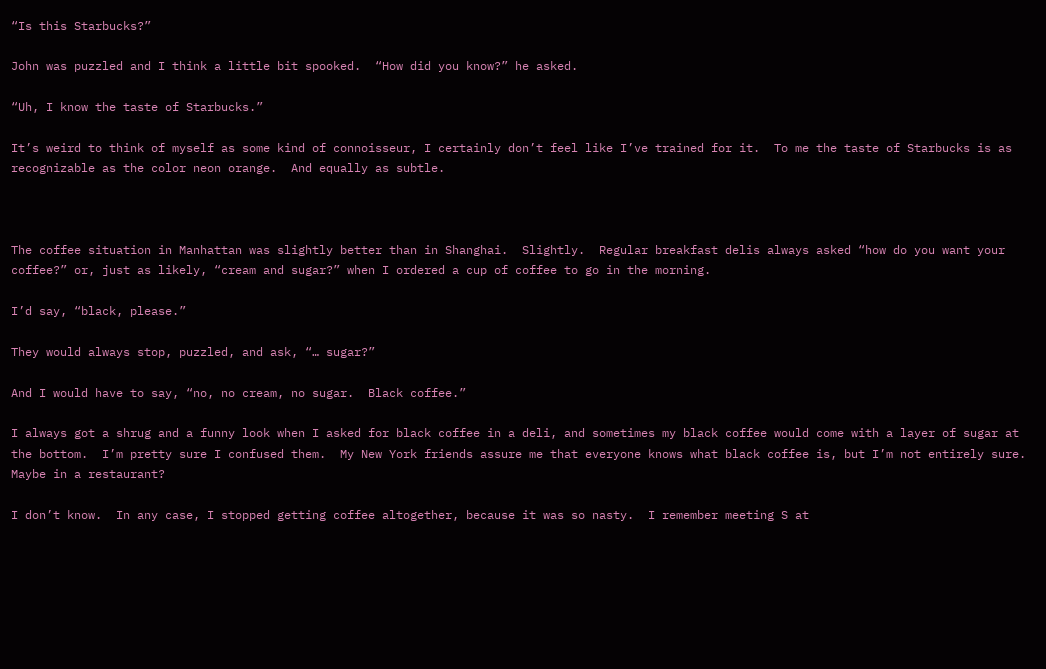“Is this Starbucks?”

John was puzzled and I think a little bit spooked.  “How did you know?” he asked.

“Uh, I know the taste of Starbucks.”

It’s weird to think of myself as some kind of connoisseur, I certainly don’t feel like I’ve trained for it.  To me the taste of Starbucks is as recognizable as the color neon orange.  And equally as subtle.



The coffee situation in Manhattan was slightly better than in Shanghai.  Slightly.  Regular breakfast delis always asked “how do you want your coffee?” or, just as likely, “cream and sugar?” when I ordered a cup of coffee to go in the morning.

I’d say, “black, please.”

They would always stop, puzzled, and ask, “… sugar?”

And I would have to say, “no, no cream, no sugar.  Black coffee.”

I always got a shrug and a funny look when I asked for black coffee in a deli, and sometimes my black coffee would come with a layer of sugar at the bottom.  I’m pretty sure I confused them.  My New York friends assure me that everyone knows what black coffee is, but I’m not entirely sure.  Maybe in a restaurant?

I don’t know.  In any case, I stopped getting coffee altogether, because it was so nasty.  I remember meeting S at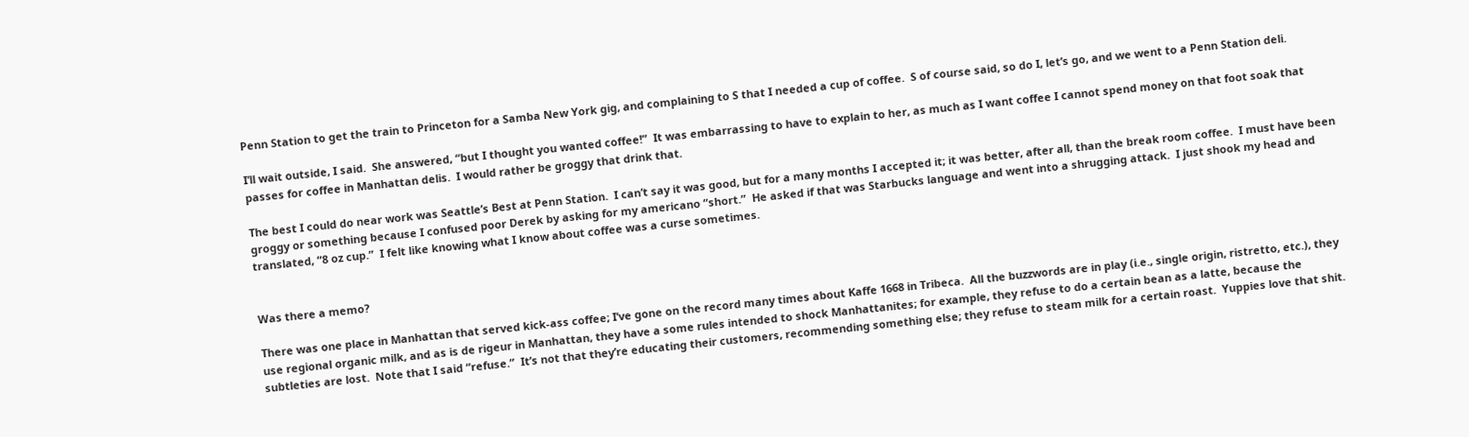Penn Station to get the train to Princeton for a Samba New York gig, and complaining to S that I needed a cup of coffee.  S of course said, so do I, let’s go, and we went to a Penn Station deli.

I’ll wait outside, I said.  She answered, “but I thought you wanted coffee!”  It was embarrassing to have to explain to her, as much as I want coffee I cannot spend money on that foot soak that passes for coffee in Manhattan delis.  I would rather be groggy that drink that.

The best I could do near work was Seattle’s Best at Penn Station.  I can’t say it was good, but for a many months I accepted it; it was better, after all, than the break room coffee.  I must have been groggy or something because I confused poor Derek by asking for my americano “short.”  He asked if that was Starbucks language and went into a shrugging attack.  I just shook my head and translated, “8 oz cup.”  I felt like knowing what I know about coffee was a curse sometimes.


Was there a memo?

There was one place in Manhattan that served kick-ass coffee; I’ve gone on the record many times about Kaffe 1668 in Tribeca.  All the buzzwords are in play (i.e., single origin, ristretto, etc.), they use regional organic milk, and as is de rigeur in Manhattan, they have a some rules intended to shock Manhattanites; for example, they refuse to do a certain bean as a latte, because the subtleties are lost.  Note that I said “refuse.”  It’s not that they’re educating their customers, recommending something else; they refuse to steam milk for a certain roast.  Yuppies love that shit.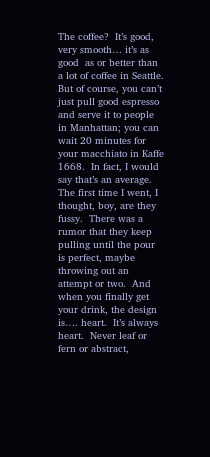The coffee?  It’s good, very smooth… it’s as good  as or better than a lot of coffee in Seattle.  But of course, you can’t just pull good espresso and serve it to people in Manhattan; you can wait 20 minutes for your macchiato in Kaffe 1668.  In fact, I would say that’s an average.  The first time I went, I thought, boy, are they fussy.  There was a rumor that they keep pulling until the pour is perfect, maybe throwing out an attempt or two.  And when you finally get your drink, the design is…. heart.  It’s always heart.  Never leaf or fern or abstract,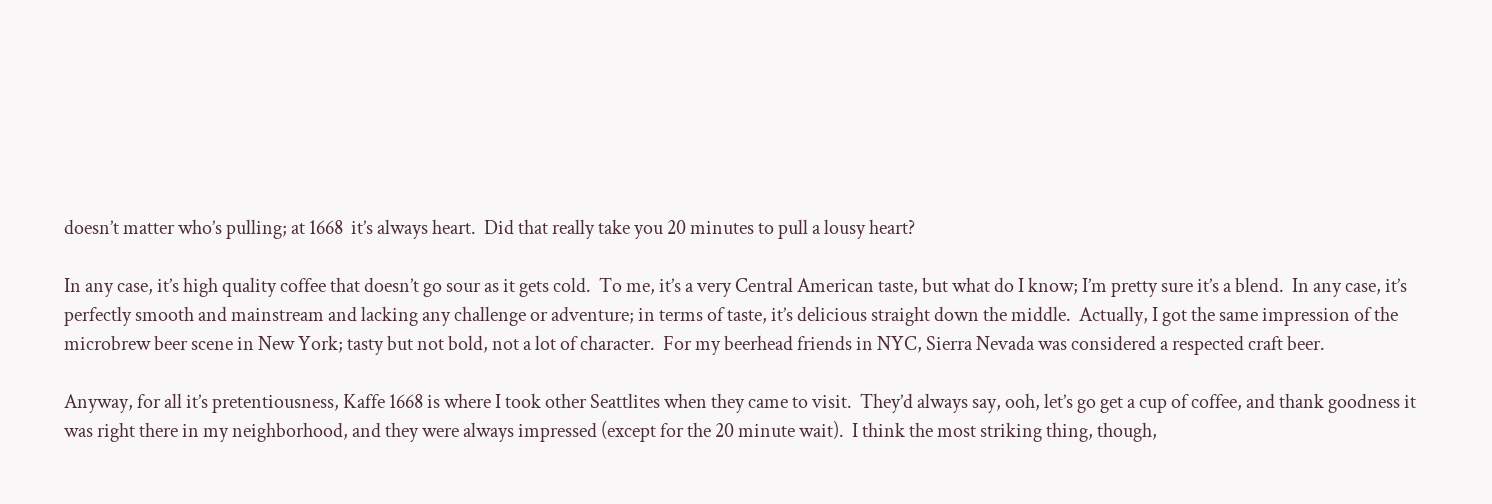doesn’t matter who’s pulling; at 1668  it’s always heart.  Did that really take you 20 minutes to pull a lousy heart?

In any case, it’s high quality coffee that doesn’t go sour as it gets cold.  To me, it’s a very Central American taste, but what do I know; I’m pretty sure it’s a blend.  In any case, it’s perfectly smooth and mainstream and lacking any challenge or adventure; in terms of taste, it’s delicious straight down the middle.  Actually, I got the same impression of the microbrew beer scene in New York; tasty but not bold, not a lot of character.  For my beerhead friends in NYC, Sierra Nevada was considered a respected craft beer.

Anyway, for all it’s pretentiousness, Kaffe 1668 is where I took other Seattlites when they came to visit.  They’d always say, ooh, let’s go get a cup of coffee, and thank goodness it was right there in my neighborhood, and they were always impressed (except for the 20 minute wait).  I think the most striking thing, though,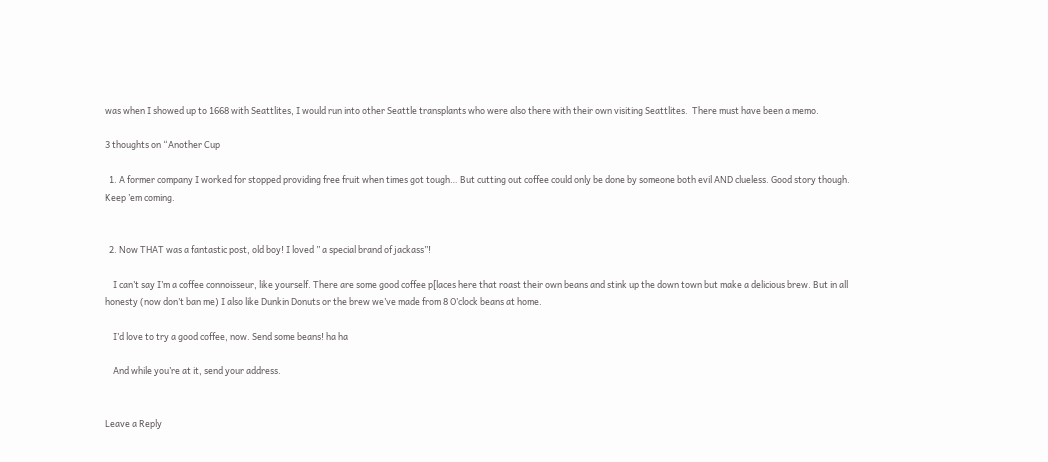was when I showed up to 1668 with Seattlites, I would run into other Seattle transplants who were also there with their own visiting Seattlites.  There must have been a memo.

3 thoughts on “Another Cup

  1. A former company I worked for stopped providing free fruit when times got tough… But cutting out coffee could only be done by someone both evil AND clueless. Good story though. Keep ’em coming.


  2. Now THAT was a fantastic post, old boy! I loved ” a special brand of jackass”!

    I can’t say I’m a coffee connoisseur, like yourself. There are some good coffee p[laces here that roast their own beans and stink up the down town but make a delicious brew. But in all honesty (now don’t ban me) I also like Dunkin Donuts or the brew we’ve made from 8 O’clock beans at home.

    I’d love to try a good coffee, now. Send some beans! ha ha

    And while you’re at it, send your address.


Leave a Reply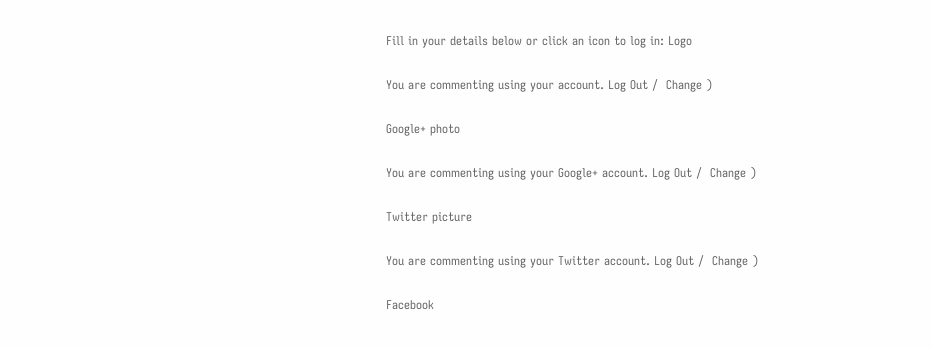Fill in your details below or click an icon to log in: Logo

You are commenting using your account. Log Out /  Change )

Google+ photo

You are commenting using your Google+ account. Log Out /  Change )

Twitter picture

You are commenting using your Twitter account. Log Out /  Change )

Facebook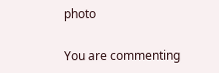photo

You are commenting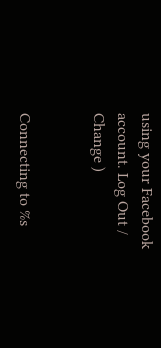using your Facebook account. Log Out /  Change )


Connecting to %s